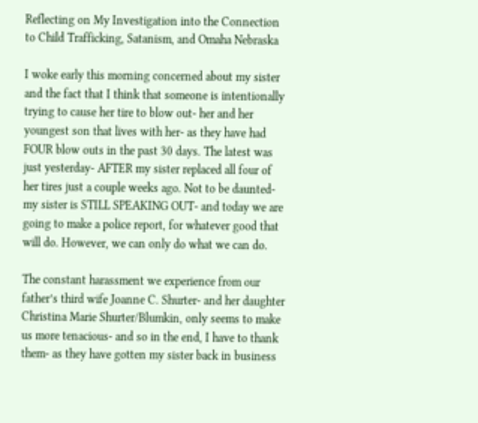Reflecting on My Investigation into the Connection to Child Trafficking, Satanism, and Omaha Nebraska

I woke early this morning concerned about my sister and the fact that I think that someone is intentionally trying to cause her tire to blow out- her and her youngest son that lives with her- as they have had FOUR blow outs in the past 30 days. The latest was just yesterday- AFTER my sister replaced all four of her tires just a couple weeks ago. Not to be daunted- my sister is STILL SPEAKING OUT- and today we are going to make a police report, for whatever good that will do. However, we can only do what we can do.

The constant harassment we experience from our father’s third wife Joanne C. Shurter- and her daughter Christina Marie Shurter/Blumkin, only seems to make us more tenacious- and so in the end, I have to thank them- as they have gotten my sister back in business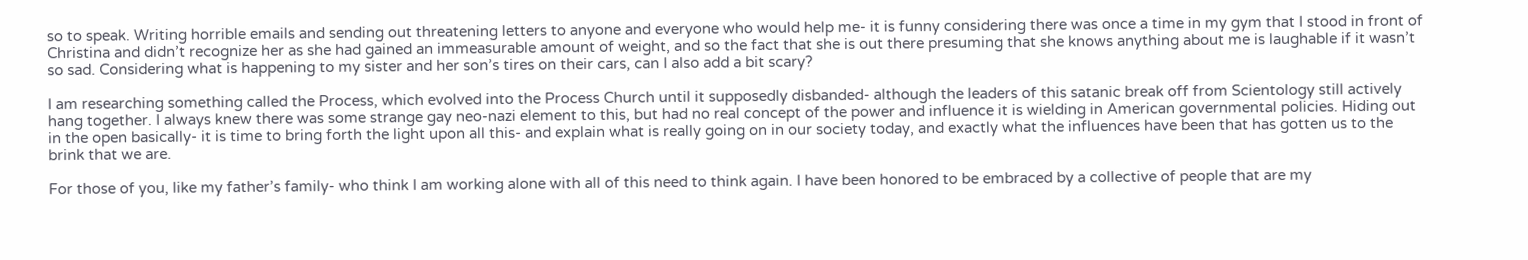so to speak. Writing horrible emails and sending out threatening letters to anyone and everyone who would help me- it is funny considering there was once a time in my gym that I stood in front of Christina and didn’t recognize her as she had gained an immeasurable amount of weight, and so the fact that she is out there presuming that she knows anything about me is laughable if it wasn’t so sad. Considering what is happening to my sister and her son’s tires on their cars, can I also add a bit scary?

I am researching something called the Process, which evolved into the Process Church until it supposedly disbanded- although the leaders of this satanic break off from Scientology still actively hang together. I always knew there was some strange gay neo-nazi element to this, but had no real concept of the power and influence it is wielding in American governmental policies. Hiding out in the open basically- it is time to bring forth the light upon all this- and explain what is really going on in our society today, and exactly what the influences have been that has gotten us to the brink that we are.

For those of you, like my father’s family- who think I am working alone with all of this need to think again. I have been honored to be embraced by a collective of people that are my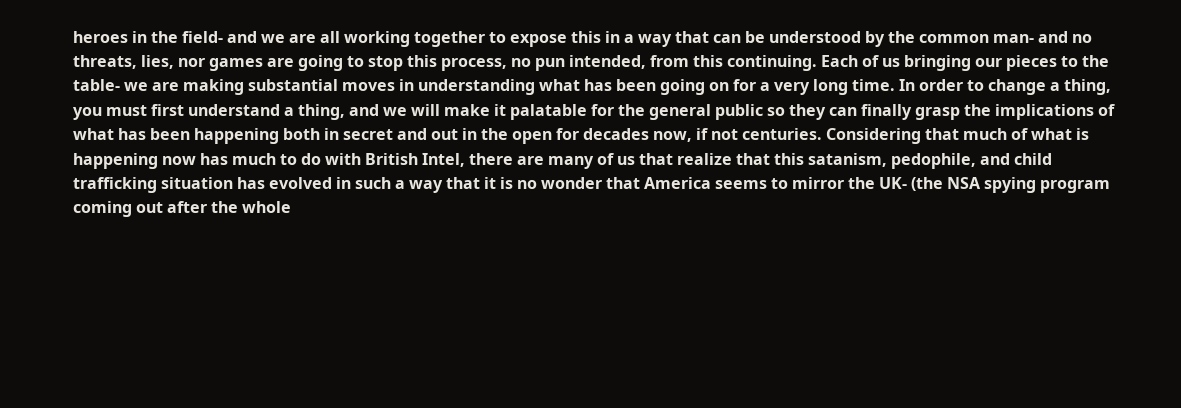heroes in the field- and we are all working together to expose this in a way that can be understood by the common man- and no threats, lies, nor games are going to stop this process, no pun intended, from this continuing. Each of us bringing our pieces to the table- we are making substantial moves in understanding what has been going on for a very long time. In order to change a thing, you must first understand a thing, and we will make it palatable for the general public so they can finally grasp the implications of what has been happening both in secret and out in the open for decades now, if not centuries. Considering that much of what is happening now has much to do with British Intel, there are many of us that realize that this satanism, pedophile, and child trafficking situation has evolved in such a way that it is no wonder that America seems to mirror the UK- (the NSA spying program coming out after the whole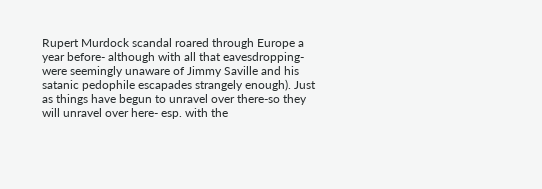Rupert Murdock scandal roared through Europe a year before- although with all that eavesdropping- were seemingly unaware of Jimmy Saville and his satanic pedophile escapades strangely enough). Just as things have begun to unravel over there-so they will unravel over here- esp. with the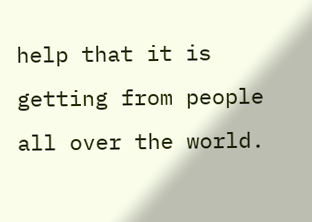help that it is getting from people all over the world.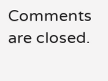Comments are closed.